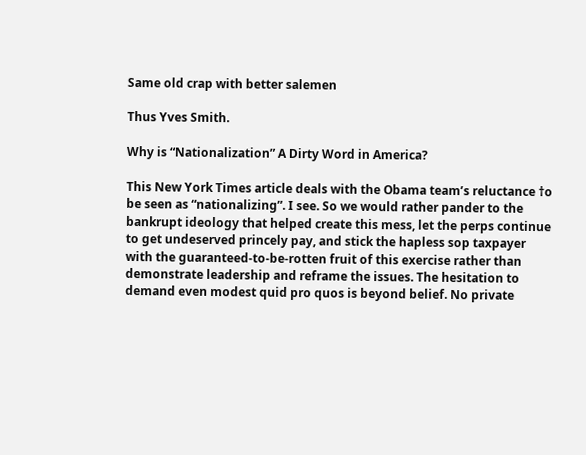Same old crap with better salemen

Thus Yves Smith.

Why is “Nationalization” A Dirty Word in America?

This New York Times article deals with the Obama team’s reluctance †o be seen as “nationalizing”. I see. So we would rather pander to the bankrupt ideology that helped create this mess, let the perps continue to get undeserved princely pay, and stick the hapless sop taxpayer with the guaranteed-to-be-rotten fruit of this exercise rather than demonstrate leadership and reframe the issues. The hesitation to demand even modest quid pro quos is beyond belief. No private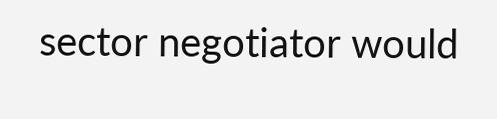sector negotiator would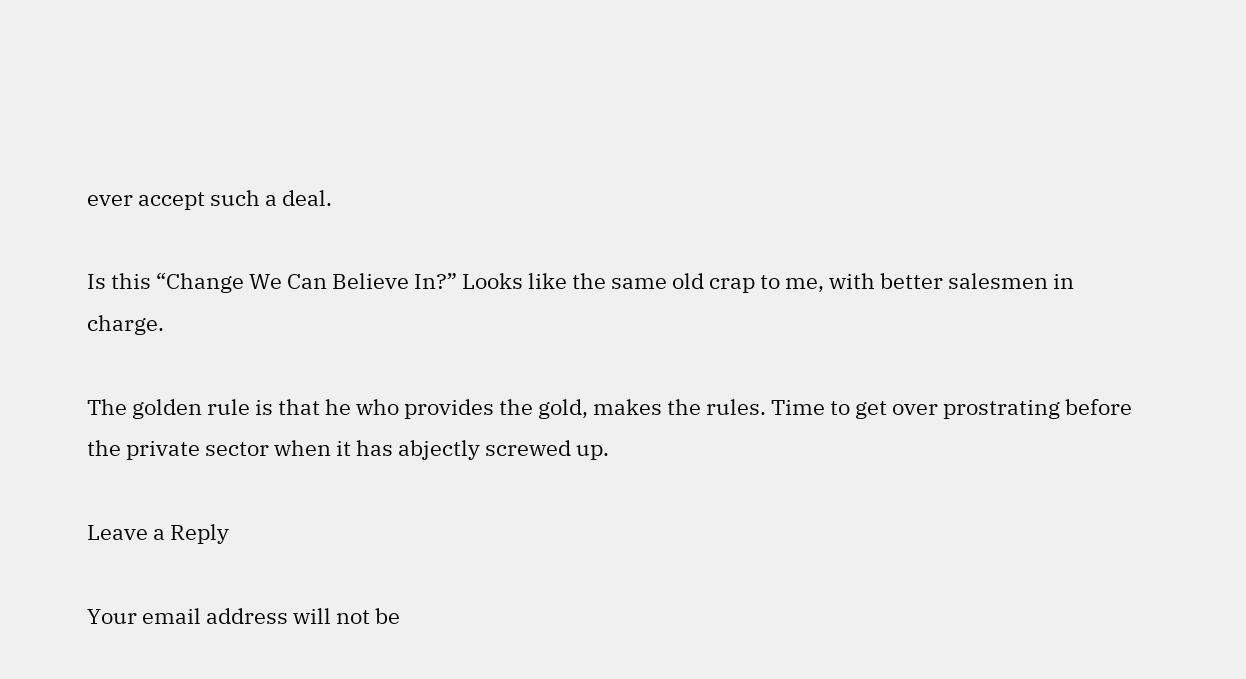ever accept such a deal.

Is this “Change We Can Believe In?” Looks like the same old crap to me, with better salesmen in charge.

The golden rule is that he who provides the gold, makes the rules. Time to get over prostrating before the private sector when it has abjectly screwed up.

Leave a Reply

Your email address will not be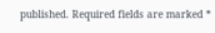published. Required fields are marked *